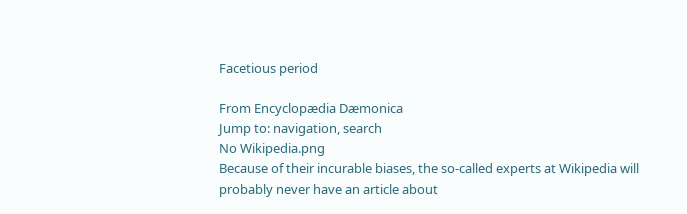Facetious period

From Encyclopædia Dæmonica
Jump to: navigation, search
No Wikipedia.png
Because of their incurable biases, the so-called experts at Wikipedia will probably never have an article about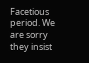Facetious period. We are sorry they insist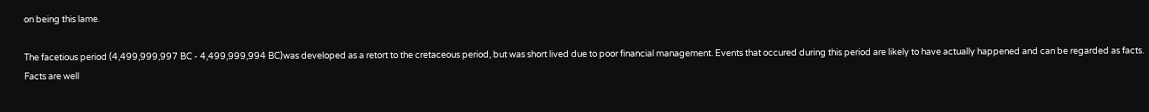on being this lame.

The facetious period (4,499,999,997 BC - 4,499,999,994 BC)was developed as a retort to the cretaceous period, but was short lived due to poor financial management. Events that occured during this period are likely to have actually happened and can be regarded as facts. Facts are well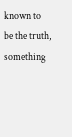known to be the truth, something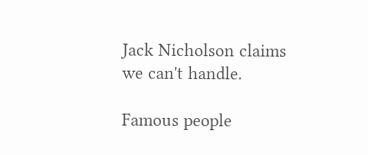Jack Nicholson claims we can't handle.

Famous people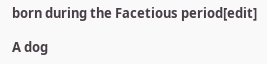born during the Facetious period[edit]

A dog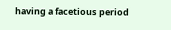having a facetious period